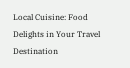Local Cuisine: Food Delights in Your Travel Destination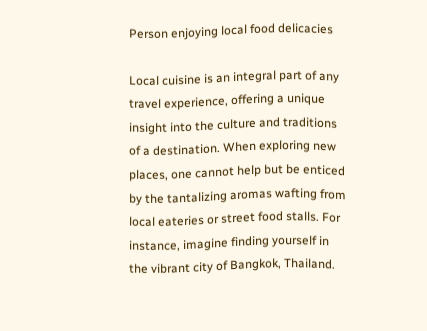Person enjoying local food delicacies

Local cuisine is an integral part of any travel experience, offering a unique insight into the culture and traditions of a destination. When exploring new places, one cannot help but be enticed by the tantalizing aromas wafting from local eateries or street food stalls. For instance, imagine finding yourself in the vibrant city of Bangkok, Thailand.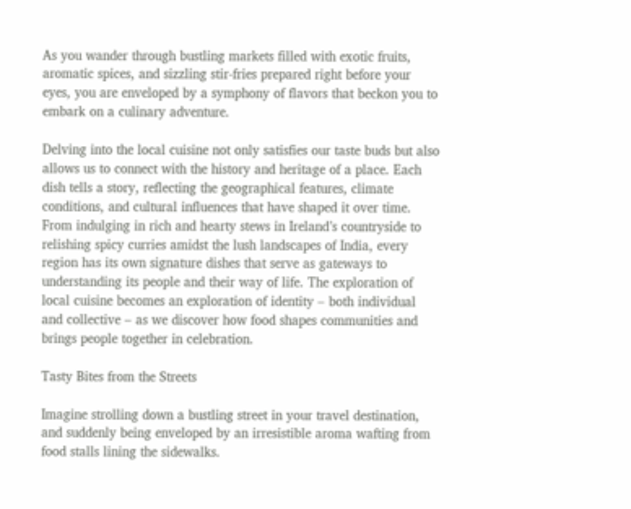As you wander through bustling markets filled with exotic fruits, aromatic spices, and sizzling stir-fries prepared right before your eyes, you are enveloped by a symphony of flavors that beckon you to embark on a culinary adventure.

Delving into the local cuisine not only satisfies our taste buds but also allows us to connect with the history and heritage of a place. Each dish tells a story, reflecting the geographical features, climate conditions, and cultural influences that have shaped it over time. From indulging in rich and hearty stews in Ireland’s countryside to relishing spicy curries amidst the lush landscapes of India, every region has its own signature dishes that serve as gateways to understanding its people and their way of life. The exploration of local cuisine becomes an exploration of identity – both individual and collective – as we discover how food shapes communities and brings people together in celebration.

Tasty Bites from the Streets

Imagine strolling down a bustling street in your travel destination, and suddenly being enveloped by an irresistible aroma wafting from food stalls lining the sidewalks.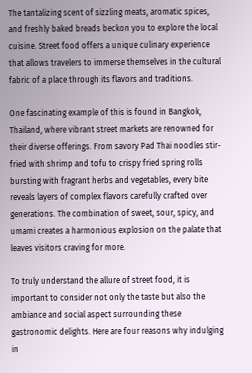The tantalizing scent of sizzling meats, aromatic spices, and freshly baked breads beckon you to explore the local cuisine. Street food offers a unique culinary experience that allows travelers to immerse themselves in the cultural fabric of a place through its flavors and traditions.

One fascinating example of this is found in Bangkok, Thailand, where vibrant street markets are renowned for their diverse offerings. From savory Pad Thai noodles stir-fried with shrimp and tofu to crispy fried spring rolls bursting with fragrant herbs and vegetables, every bite reveals layers of complex flavors carefully crafted over generations. The combination of sweet, sour, spicy, and umami creates a harmonious explosion on the palate that leaves visitors craving for more.

To truly understand the allure of street food, it is important to consider not only the taste but also the ambiance and social aspect surrounding these gastronomic delights. Here are four reasons why indulging in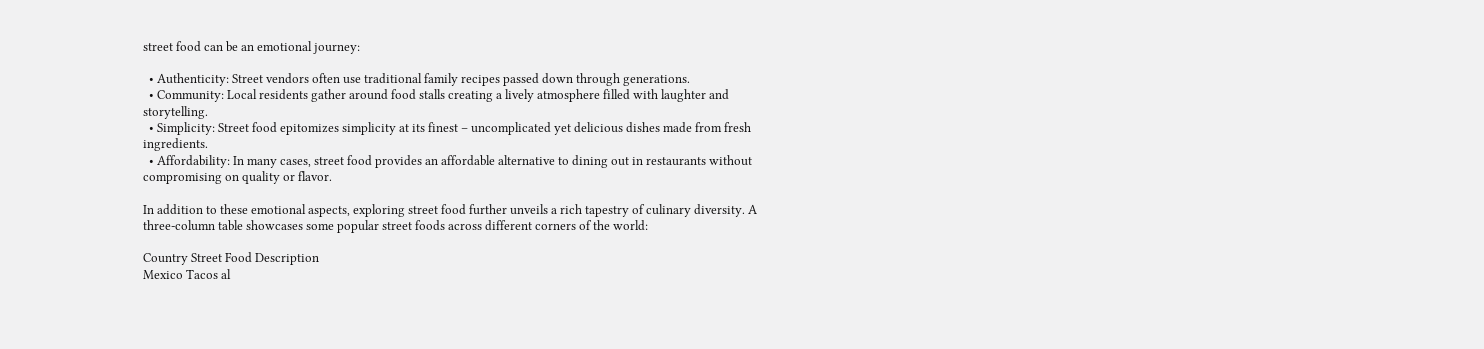street food can be an emotional journey:

  • Authenticity: Street vendors often use traditional family recipes passed down through generations.
  • Community: Local residents gather around food stalls creating a lively atmosphere filled with laughter and storytelling.
  • Simplicity: Street food epitomizes simplicity at its finest – uncomplicated yet delicious dishes made from fresh ingredients.
  • Affordability: In many cases, street food provides an affordable alternative to dining out in restaurants without compromising on quality or flavor.

In addition to these emotional aspects, exploring street food further unveils a rich tapestry of culinary diversity. A three-column table showcases some popular street foods across different corners of the world:

Country Street Food Description
Mexico Tacos al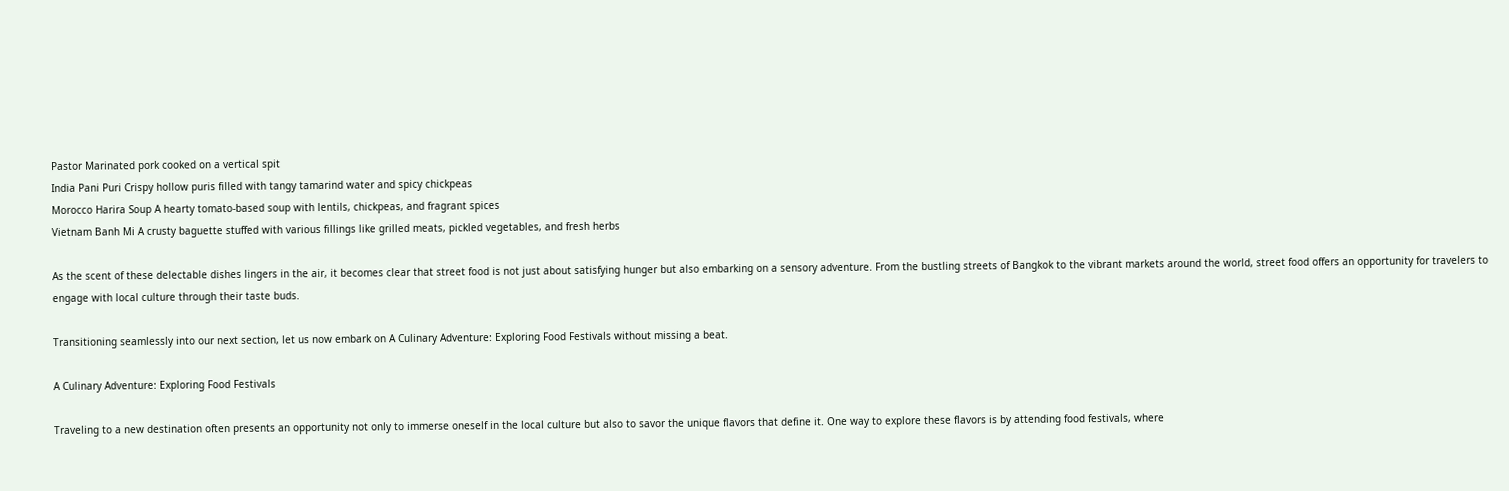Pastor Marinated pork cooked on a vertical spit
India Pani Puri Crispy hollow puris filled with tangy tamarind water and spicy chickpeas
Morocco Harira Soup A hearty tomato-based soup with lentils, chickpeas, and fragrant spices
Vietnam Banh Mi A crusty baguette stuffed with various fillings like grilled meats, pickled vegetables, and fresh herbs

As the scent of these delectable dishes lingers in the air, it becomes clear that street food is not just about satisfying hunger but also embarking on a sensory adventure. From the bustling streets of Bangkok to the vibrant markets around the world, street food offers an opportunity for travelers to engage with local culture through their taste buds.

Transitioning seamlessly into our next section, let us now embark on A Culinary Adventure: Exploring Food Festivals without missing a beat.

A Culinary Adventure: Exploring Food Festivals

Traveling to a new destination often presents an opportunity not only to immerse oneself in the local culture but also to savor the unique flavors that define it. One way to explore these flavors is by attending food festivals, where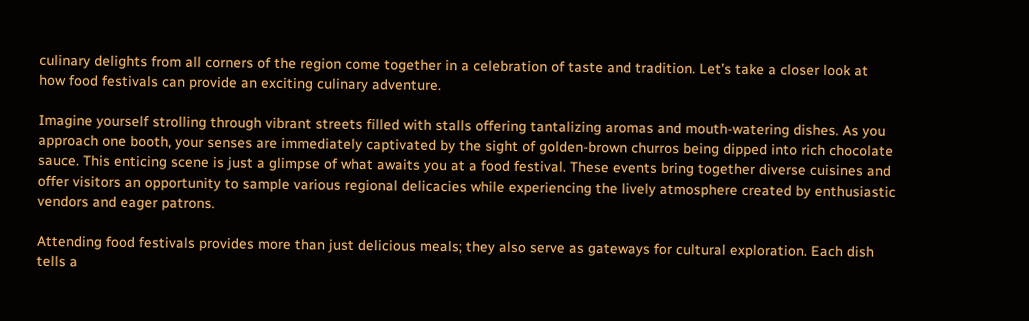culinary delights from all corners of the region come together in a celebration of taste and tradition. Let’s take a closer look at how food festivals can provide an exciting culinary adventure.

Imagine yourself strolling through vibrant streets filled with stalls offering tantalizing aromas and mouth-watering dishes. As you approach one booth, your senses are immediately captivated by the sight of golden-brown churros being dipped into rich chocolate sauce. This enticing scene is just a glimpse of what awaits you at a food festival. These events bring together diverse cuisines and offer visitors an opportunity to sample various regional delicacies while experiencing the lively atmosphere created by enthusiastic vendors and eager patrons.

Attending food festivals provides more than just delicious meals; they also serve as gateways for cultural exploration. Each dish tells a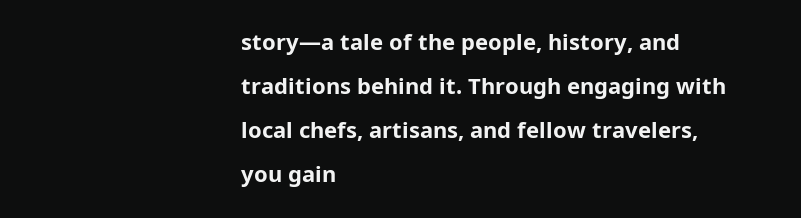story—a tale of the people, history, and traditions behind it. Through engaging with local chefs, artisans, and fellow travelers, you gain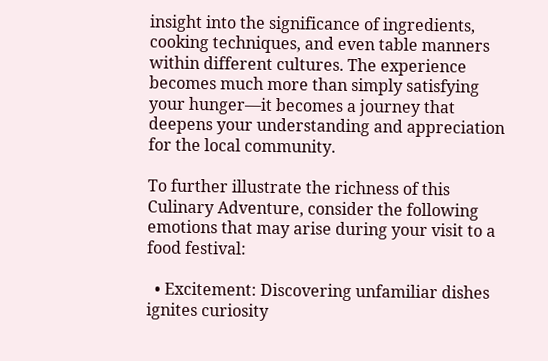insight into the significance of ingredients, cooking techniques, and even table manners within different cultures. The experience becomes much more than simply satisfying your hunger—it becomes a journey that deepens your understanding and appreciation for the local community.

To further illustrate the richness of this Culinary Adventure, consider the following emotions that may arise during your visit to a food festival:

  • Excitement: Discovering unfamiliar dishes ignites curiosity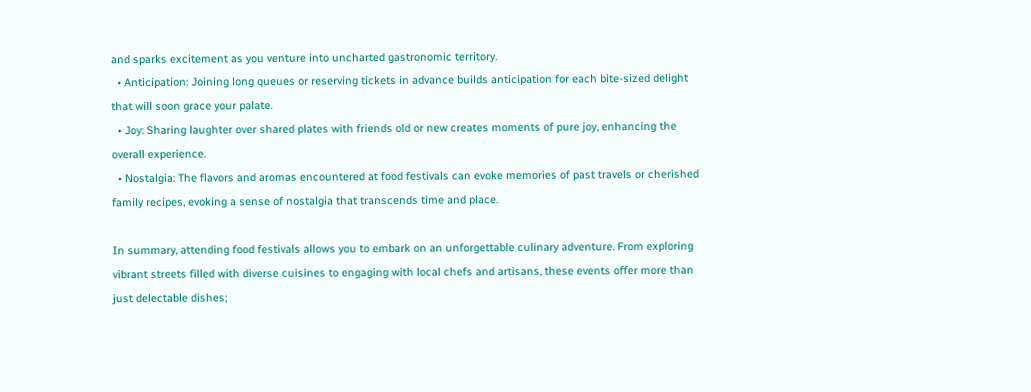and sparks excitement as you venture into uncharted gastronomic territory.
  • Anticipation: Joining long queues or reserving tickets in advance builds anticipation for each bite-sized delight that will soon grace your palate.
  • Joy: Sharing laughter over shared plates with friends old or new creates moments of pure joy, enhancing the overall experience.
  • Nostalgia: The flavors and aromas encountered at food festivals can evoke memories of past travels or cherished family recipes, evoking a sense of nostalgia that transcends time and place.

In summary, attending food festivals allows you to embark on an unforgettable culinary adventure. From exploring vibrant streets filled with diverse cuisines to engaging with local chefs and artisans, these events offer more than just delectable dishes;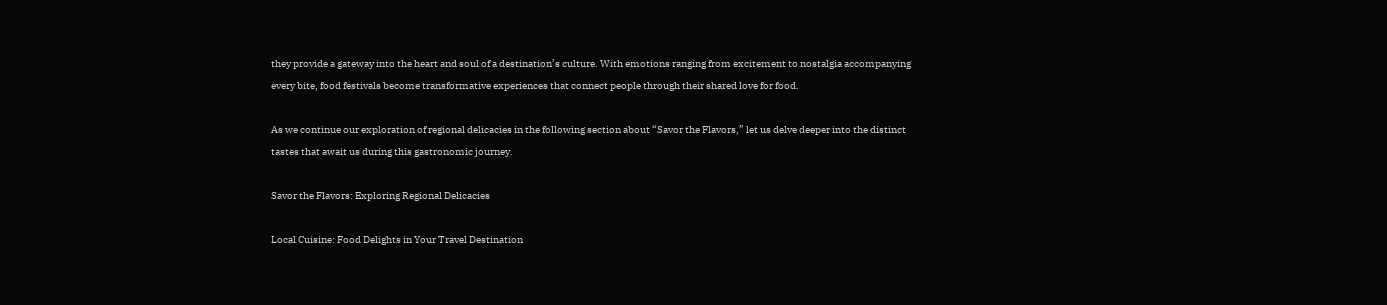they provide a gateway into the heart and soul of a destination’s culture. With emotions ranging from excitement to nostalgia accompanying every bite, food festivals become transformative experiences that connect people through their shared love for food.

As we continue our exploration of regional delicacies in the following section about “Savor the Flavors,” let us delve deeper into the distinct tastes that await us during this gastronomic journey.

Savor the Flavors: Exploring Regional Delicacies

Local Cuisine: Food Delights in Your Travel Destination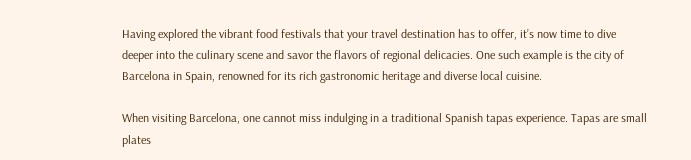Having explored the vibrant food festivals that your travel destination has to offer, it’s now time to dive deeper into the culinary scene and savor the flavors of regional delicacies. One such example is the city of Barcelona in Spain, renowned for its rich gastronomic heritage and diverse local cuisine.

When visiting Barcelona, one cannot miss indulging in a traditional Spanish tapas experience. Tapas are small plates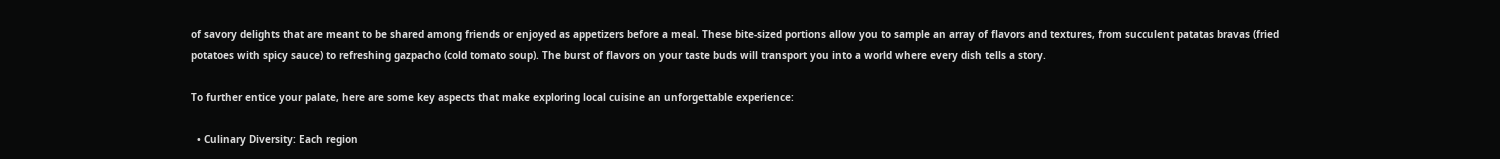of savory delights that are meant to be shared among friends or enjoyed as appetizers before a meal. These bite-sized portions allow you to sample an array of flavors and textures, from succulent patatas bravas (fried potatoes with spicy sauce) to refreshing gazpacho (cold tomato soup). The burst of flavors on your taste buds will transport you into a world where every dish tells a story.

To further entice your palate, here are some key aspects that make exploring local cuisine an unforgettable experience:

  • Culinary Diversity: Each region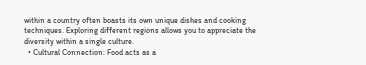within a country often boasts its own unique dishes and cooking techniques. Exploring different regions allows you to appreciate the diversity within a single culture.
  • Cultural Connection: Food acts as a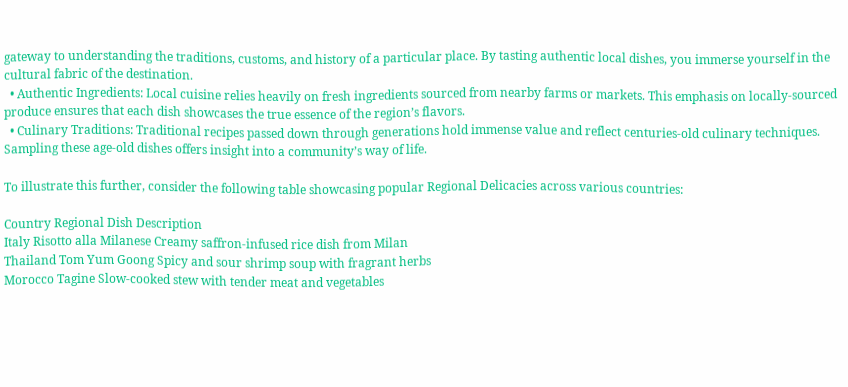gateway to understanding the traditions, customs, and history of a particular place. By tasting authentic local dishes, you immerse yourself in the cultural fabric of the destination.
  • Authentic Ingredients: Local cuisine relies heavily on fresh ingredients sourced from nearby farms or markets. This emphasis on locally-sourced produce ensures that each dish showcases the true essence of the region’s flavors.
  • Culinary Traditions: Traditional recipes passed down through generations hold immense value and reflect centuries-old culinary techniques. Sampling these age-old dishes offers insight into a community’s way of life.

To illustrate this further, consider the following table showcasing popular Regional Delicacies across various countries:

Country Regional Dish Description
Italy Risotto alla Milanese Creamy saffron-infused rice dish from Milan
Thailand Tom Yum Goong Spicy and sour shrimp soup with fragrant herbs
Morocco Tagine Slow-cooked stew with tender meat and vegetables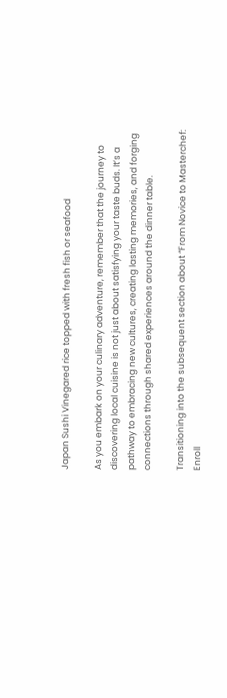Japan Sushi Vinegared rice topped with fresh fish or seafood

As you embark on your culinary adventure, remember that the journey to discovering local cuisine is not just about satisfying your taste buds. It’s a pathway to embracing new cultures, creating lasting memories, and forging connections through shared experiences around the dinner table.

Transitioning into the subsequent section about “From Novice to Masterchef: Enroll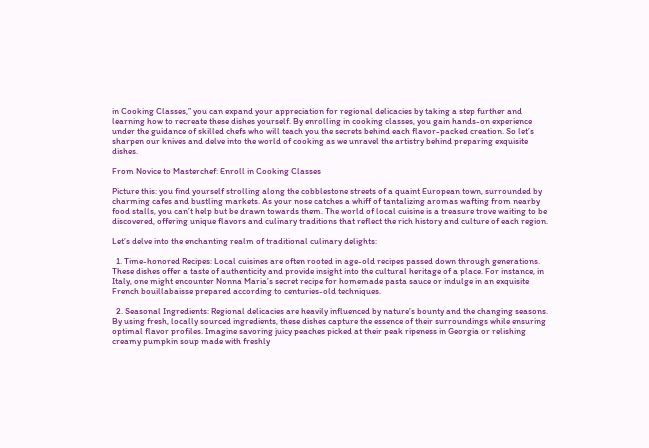in Cooking Classes,” you can expand your appreciation for regional delicacies by taking a step further and learning how to recreate these dishes yourself. By enrolling in cooking classes, you gain hands-on experience under the guidance of skilled chefs who will teach you the secrets behind each flavor-packed creation. So let’s sharpen our knives and delve into the world of cooking as we unravel the artistry behind preparing exquisite dishes.

From Novice to Masterchef: Enroll in Cooking Classes

Picture this: you find yourself strolling along the cobblestone streets of a quaint European town, surrounded by charming cafes and bustling markets. As your nose catches a whiff of tantalizing aromas wafting from nearby food stalls, you can’t help but be drawn towards them. The world of local cuisine is a treasure trove waiting to be discovered, offering unique flavors and culinary traditions that reflect the rich history and culture of each region.

Let’s delve into the enchanting realm of traditional culinary delights:

  1. Time-honored Recipes: Local cuisines are often rooted in age-old recipes passed down through generations. These dishes offer a taste of authenticity and provide insight into the cultural heritage of a place. For instance, in Italy, one might encounter Nonna Maria’s secret recipe for homemade pasta sauce or indulge in an exquisite French bouillabaisse prepared according to centuries-old techniques.

  2. Seasonal Ingredients: Regional delicacies are heavily influenced by nature’s bounty and the changing seasons. By using fresh, locally sourced ingredients, these dishes capture the essence of their surroundings while ensuring optimal flavor profiles. Imagine savoring juicy peaches picked at their peak ripeness in Georgia or relishing creamy pumpkin soup made with freshly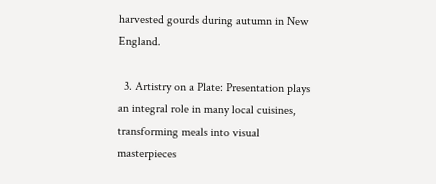harvested gourds during autumn in New England.

  3. Artistry on a Plate: Presentation plays an integral role in many local cuisines, transforming meals into visual masterpieces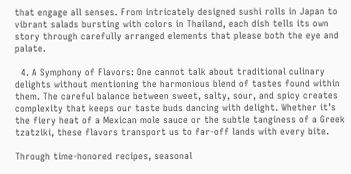that engage all senses. From intricately designed sushi rolls in Japan to vibrant salads bursting with colors in Thailand, each dish tells its own story through carefully arranged elements that please both the eye and palate.

  4. A Symphony of Flavors: One cannot talk about traditional culinary delights without mentioning the harmonious blend of tastes found within them. The careful balance between sweet, salty, sour, and spicy creates complexity that keeps our taste buds dancing with delight. Whether it’s the fiery heat of a Mexican mole sauce or the subtle tanginess of a Greek tzatziki, these flavors transport us to far-off lands with every bite.

Through time-honored recipes, seasonal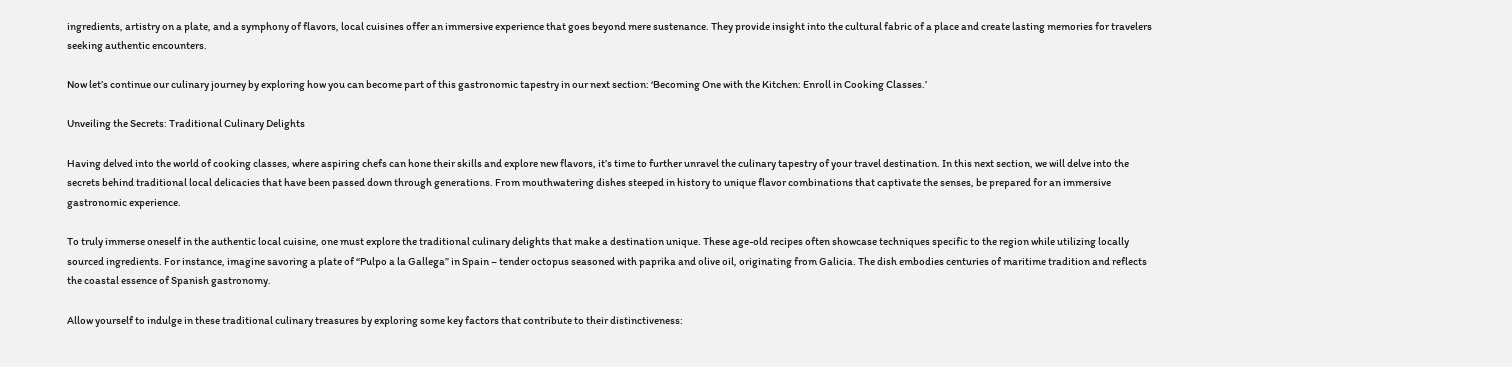ingredients, artistry on a plate, and a symphony of flavors, local cuisines offer an immersive experience that goes beyond mere sustenance. They provide insight into the cultural fabric of a place and create lasting memories for travelers seeking authentic encounters.

Now let’s continue our culinary journey by exploring how you can become part of this gastronomic tapestry in our next section: ‘Becoming One with the Kitchen: Enroll in Cooking Classes.’

Unveiling the Secrets: Traditional Culinary Delights

Having delved into the world of cooking classes, where aspiring chefs can hone their skills and explore new flavors, it’s time to further unravel the culinary tapestry of your travel destination. In this next section, we will delve into the secrets behind traditional local delicacies that have been passed down through generations. From mouthwatering dishes steeped in history to unique flavor combinations that captivate the senses, be prepared for an immersive gastronomic experience.

To truly immerse oneself in the authentic local cuisine, one must explore the traditional culinary delights that make a destination unique. These age-old recipes often showcase techniques specific to the region while utilizing locally sourced ingredients. For instance, imagine savoring a plate of “Pulpo a la Gallega” in Spain – tender octopus seasoned with paprika and olive oil, originating from Galicia. The dish embodies centuries of maritime tradition and reflects the coastal essence of Spanish gastronomy.

Allow yourself to indulge in these traditional culinary treasures by exploring some key factors that contribute to their distinctiveness: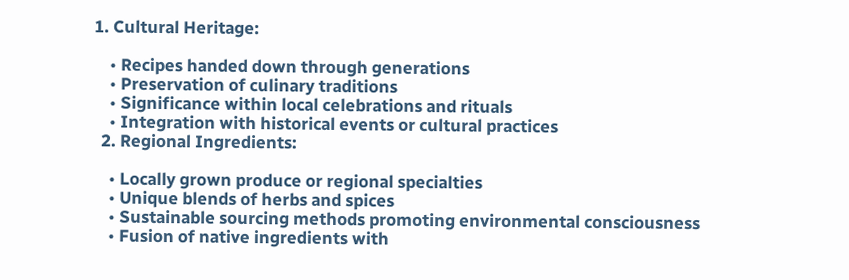1. Cultural Heritage:

    • Recipes handed down through generations
    • Preservation of culinary traditions
    • Significance within local celebrations and rituals
    • Integration with historical events or cultural practices
  2. Regional Ingredients:

    • Locally grown produce or regional specialties
    • Unique blends of herbs and spices
    • Sustainable sourcing methods promoting environmental consciousness
    • Fusion of native ingredients with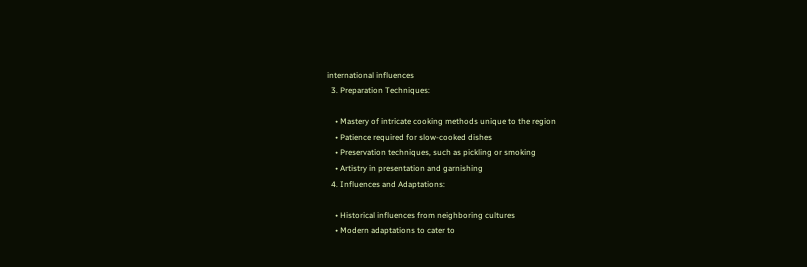international influences
  3. Preparation Techniques:

    • Mastery of intricate cooking methods unique to the region
    • Patience required for slow-cooked dishes
    • Preservation techniques, such as pickling or smoking
    • Artistry in presentation and garnishing
  4. Influences and Adaptations:

    • Historical influences from neighboring cultures
    • Modern adaptations to cater to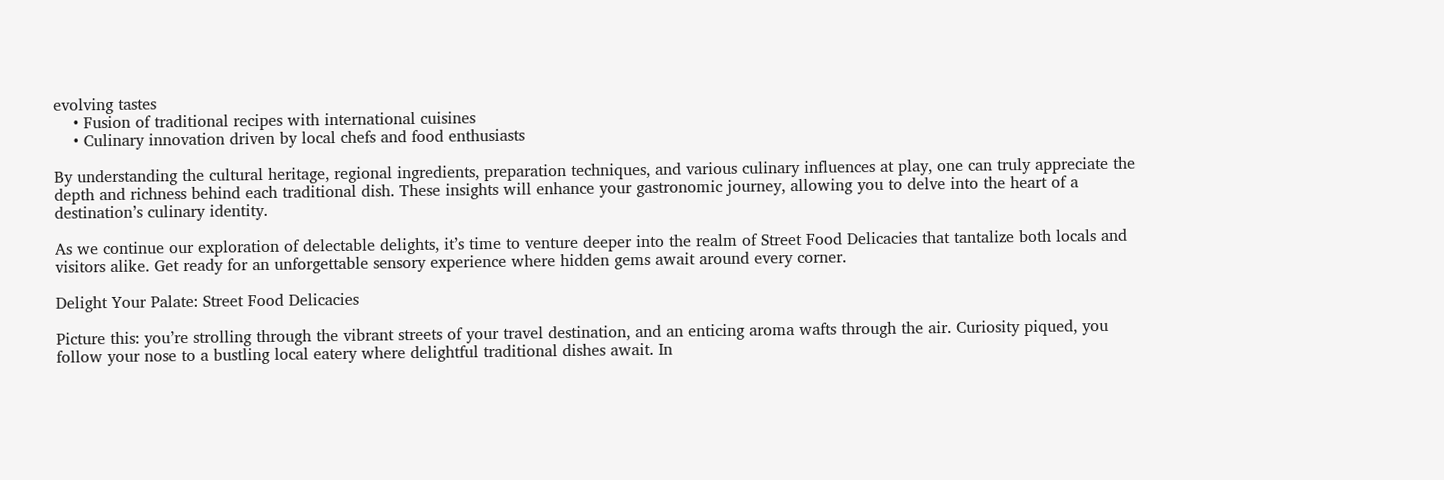evolving tastes
    • Fusion of traditional recipes with international cuisines
    • Culinary innovation driven by local chefs and food enthusiasts

By understanding the cultural heritage, regional ingredients, preparation techniques, and various culinary influences at play, one can truly appreciate the depth and richness behind each traditional dish. These insights will enhance your gastronomic journey, allowing you to delve into the heart of a destination’s culinary identity.

As we continue our exploration of delectable delights, it’s time to venture deeper into the realm of Street Food Delicacies that tantalize both locals and visitors alike. Get ready for an unforgettable sensory experience where hidden gems await around every corner.

Delight Your Palate: Street Food Delicacies

Picture this: you’re strolling through the vibrant streets of your travel destination, and an enticing aroma wafts through the air. Curiosity piqued, you follow your nose to a bustling local eatery where delightful traditional dishes await. In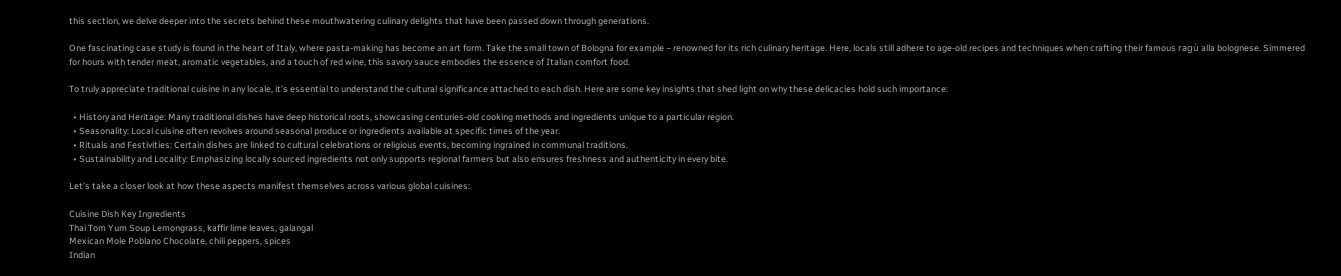this section, we delve deeper into the secrets behind these mouthwatering culinary delights that have been passed down through generations.

One fascinating case study is found in the heart of Italy, where pasta-making has become an art form. Take the small town of Bologna for example – renowned for its rich culinary heritage. Here, locals still adhere to age-old recipes and techniques when crafting their famous ragù alla bolognese. Simmered for hours with tender meat, aromatic vegetables, and a touch of red wine, this savory sauce embodies the essence of Italian comfort food.

To truly appreciate traditional cuisine in any locale, it’s essential to understand the cultural significance attached to each dish. Here are some key insights that shed light on why these delicacies hold such importance:

  • History and Heritage: Many traditional dishes have deep historical roots, showcasing centuries-old cooking methods and ingredients unique to a particular region.
  • Seasonality: Local cuisine often revolves around seasonal produce or ingredients available at specific times of the year.
  • Rituals and Festivities: Certain dishes are linked to cultural celebrations or religious events, becoming ingrained in communal traditions.
  • Sustainability and Locality: Emphasizing locally sourced ingredients not only supports regional farmers but also ensures freshness and authenticity in every bite.

Let’s take a closer look at how these aspects manifest themselves across various global cuisines:

Cuisine Dish Key Ingredients
Thai Tom Yum Soup Lemongrass, kaffir lime leaves, galangal
Mexican Mole Poblano Chocolate, chili peppers, spices
Indian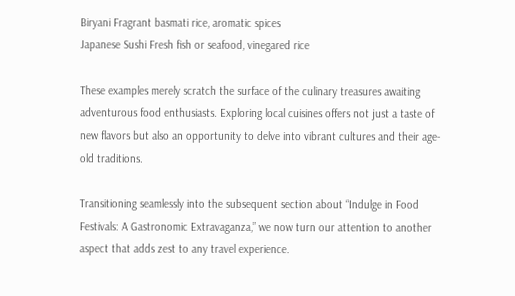Biryani Fragrant basmati rice, aromatic spices
Japanese Sushi Fresh fish or seafood, vinegared rice

These examples merely scratch the surface of the culinary treasures awaiting adventurous food enthusiasts. Exploring local cuisines offers not just a taste of new flavors but also an opportunity to delve into vibrant cultures and their age-old traditions.

Transitioning seamlessly into the subsequent section about “Indulge in Food Festivals: A Gastronomic Extravaganza,” we now turn our attention to another aspect that adds zest to any travel experience.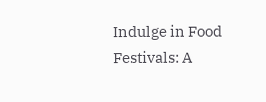Indulge in Food Festivals: A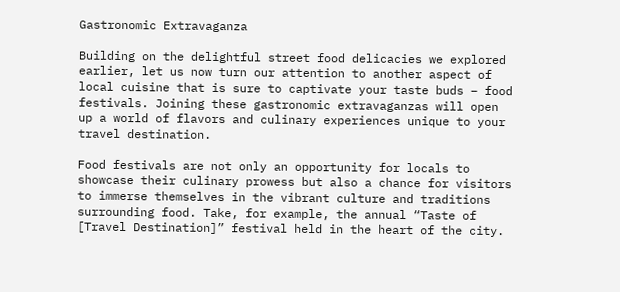Gastronomic Extravaganza

Building on the delightful street food delicacies we explored earlier, let us now turn our attention to another aspect of local cuisine that is sure to captivate your taste buds – food festivals. Joining these gastronomic extravaganzas will open up a world of flavors and culinary experiences unique to your travel destination.

Food festivals are not only an opportunity for locals to showcase their culinary prowess but also a chance for visitors to immerse themselves in the vibrant culture and traditions surrounding food. Take, for example, the annual “Taste of [Travel Destination]” festival held in the heart of the city.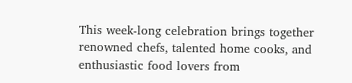This week-long celebration brings together renowned chefs, talented home cooks, and enthusiastic food lovers from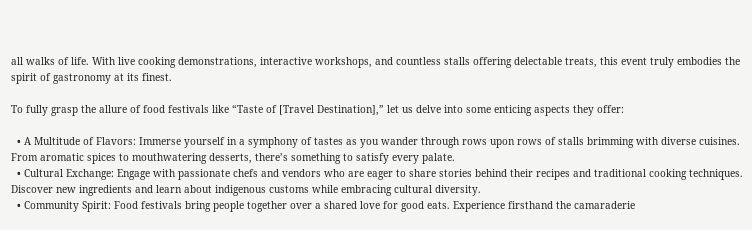all walks of life. With live cooking demonstrations, interactive workshops, and countless stalls offering delectable treats, this event truly embodies the spirit of gastronomy at its finest.

To fully grasp the allure of food festivals like “Taste of [Travel Destination],” let us delve into some enticing aspects they offer:

  • A Multitude of Flavors: Immerse yourself in a symphony of tastes as you wander through rows upon rows of stalls brimming with diverse cuisines. From aromatic spices to mouthwatering desserts, there’s something to satisfy every palate.
  • Cultural Exchange: Engage with passionate chefs and vendors who are eager to share stories behind their recipes and traditional cooking techniques. Discover new ingredients and learn about indigenous customs while embracing cultural diversity.
  • Community Spirit: Food festivals bring people together over a shared love for good eats. Experience firsthand the camaraderie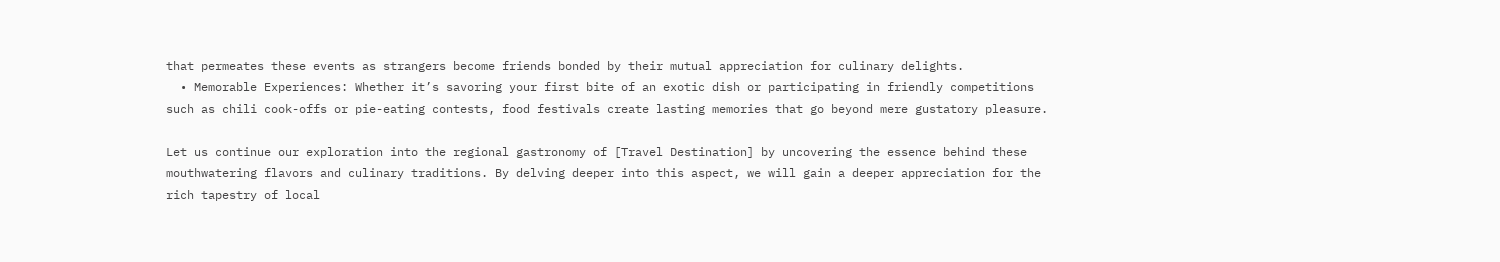that permeates these events as strangers become friends bonded by their mutual appreciation for culinary delights.
  • Memorable Experiences: Whether it’s savoring your first bite of an exotic dish or participating in friendly competitions such as chili cook-offs or pie-eating contests, food festivals create lasting memories that go beyond mere gustatory pleasure.

Let us continue our exploration into the regional gastronomy of [Travel Destination] by uncovering the essence behind these mouthwatering flavors and culinary traditions. By delving deeper into this aspect, we will gain a deeper appreciation for the rich tapestry of local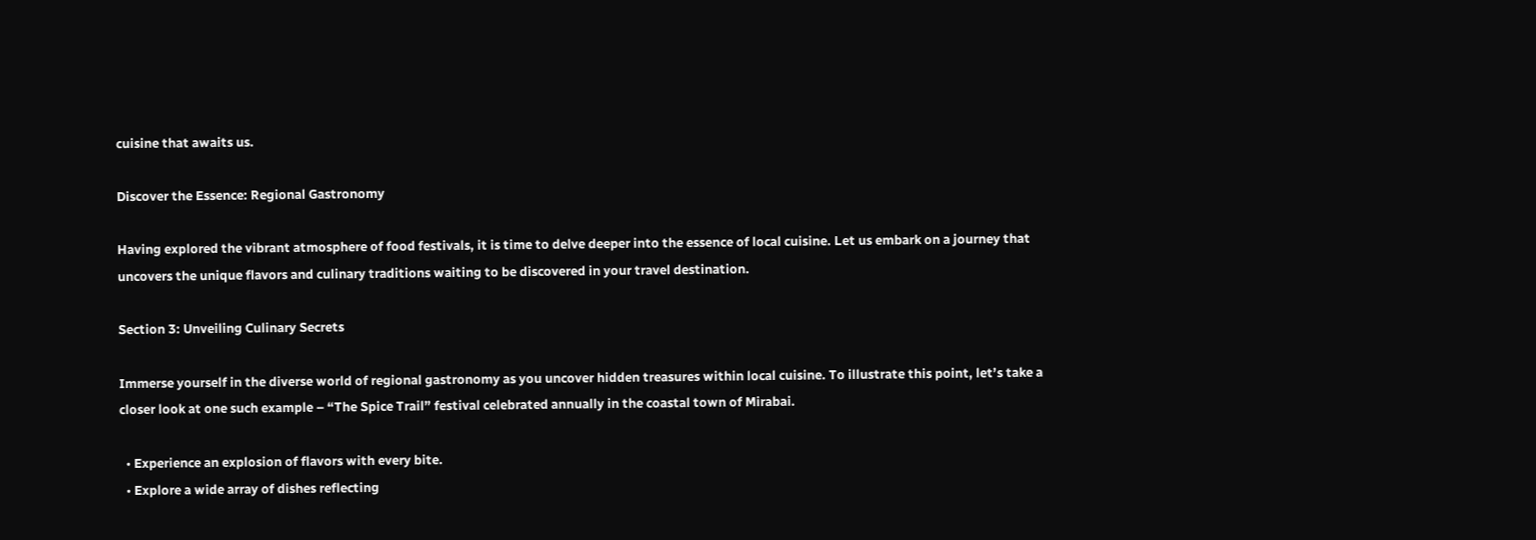cuisine that awaits us.

Discover the Essence: Regional Gastronomy

Having explored the vibrant atmosphere of food festivals, it is time to delve deeper into the essence of local cuisine. Let us embark on a journey that uncovers the unique flavors and culinary traditions waiting to be discovered in your travel destination.

Section 3: Unveiling Culinary Secrets

Immerse yourself in the diverse world of regional gastronomy as you uncover hidden treasures within local cuisine. To illustrate this point, let’s take a closer look at one such example – “The Spice Trail” festival celebrated annually in the coastal town of Mirabai.

  • Experience an explosion of flavors with every bite.
  • Explore a wide array of dishes reflecting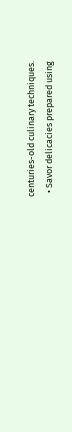centuries-old culinary techniques.
  • Savor delicacies prepared using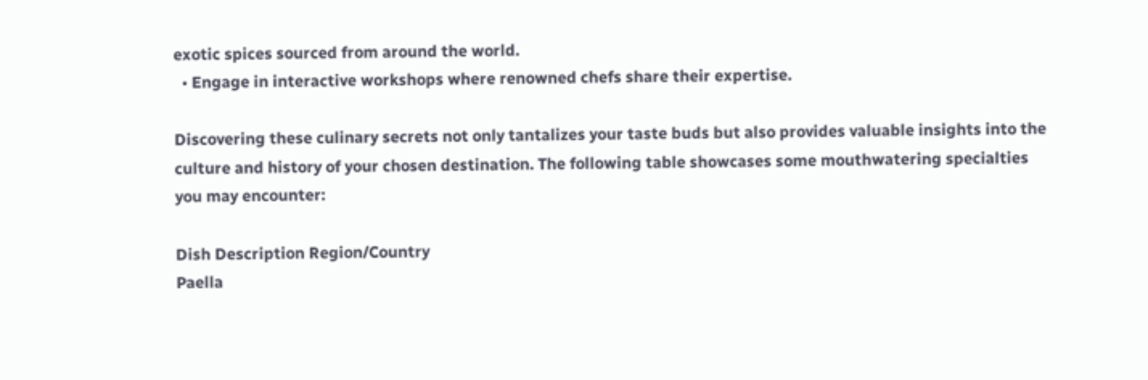exotic spices sourced from around the world.
  • Engage in interactive workshops where renowned chefs share their expertise.

Discovering these culinary secrets not only tantalizes your taste buds but also provides valuable insights into the culture and history of your chosen destination. The following table showcases some mouthwatering specialties you may encounter:

Dish Description Region/Country
Paella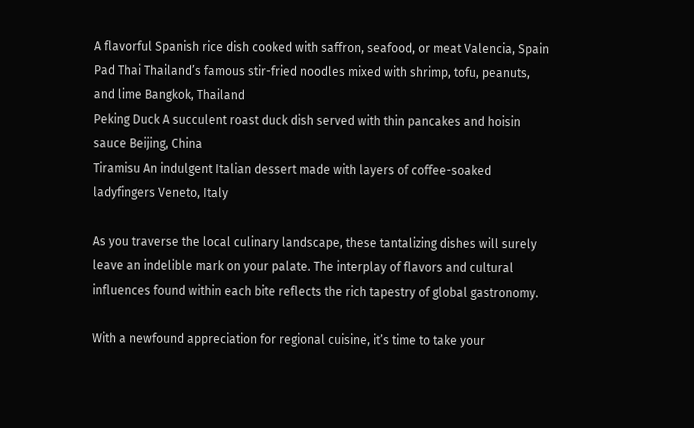A flavorful Spanish rice dish cooked with saffron, seafood, or meat Valencia, Spain
Pad Thai Thailand’s famous stir-fried noodles mixed with shrimp, tofu, peanuts, and lime Bangkok, Thailand
Peking Duck A succulent roast duck dish served with thin pancakes and hoisin sauce Beijing, China
Tiramisu An indulgent Italian dessert made with layers of coffee-soaked ladyfingers Veneto, Italy

As you traverse the local culinary landscape, these tantalizing dishes will surely leave an indelible mark on your palate. The interplay of flavors and cultural influences found within each bite reflects the rich tapestry of global gastronomy.

With a newfound appreciation for regional cuisine, it’s time to take your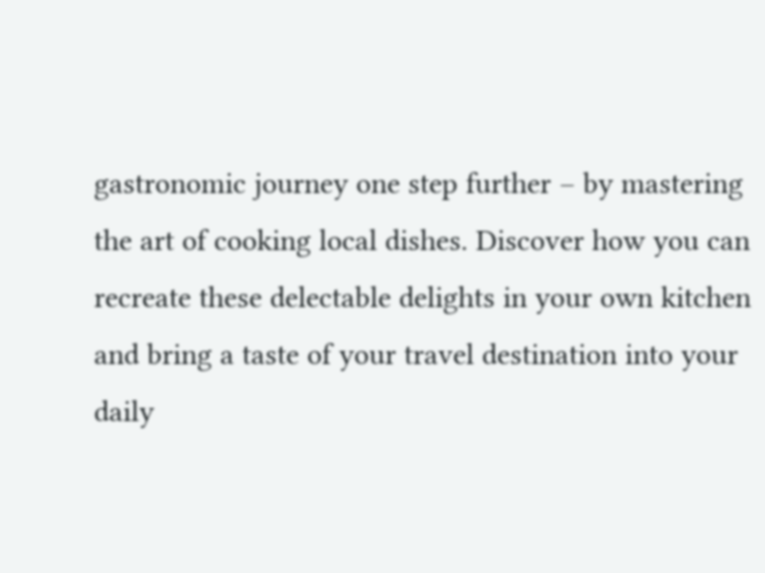gastronomic journey one step further – by mastering the art of cooking local dishes. Discover how you can recreate these delectable delights in your own kitchen and bring a taste of your travel destination into your daily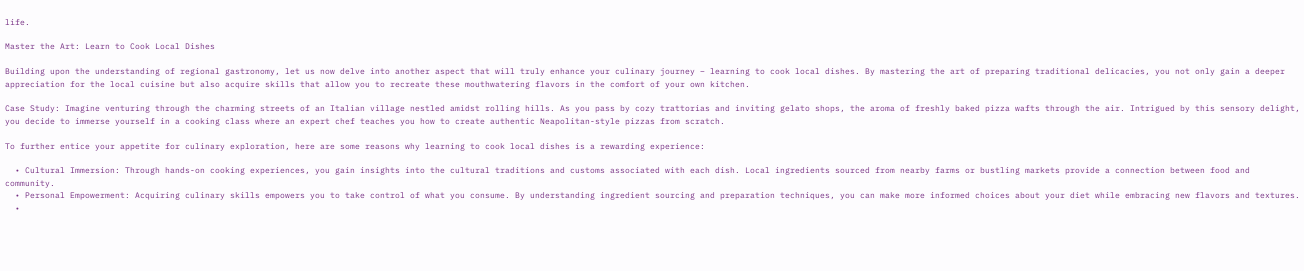life.

Master the Art: Learn to Cook Local Dishes

Building upon the understanding of regional gastronomy, let us now delve into another aspect that will truly enhance your culinary journey – learning to cook local dishes. By mastering the art of preparing traditional delicacies, you not only gain a deeper appreciation for the local cuisine but also acquire skills that allow you to recreate these mouthwatering flavors in the comfort of your own kitchen.

Case Study: Imagine venturing through the charming streets of an Italian village nestled amidst rolling hills. As you pass by cozy trattorias and inviting gelato shops, the aroma of freshly baked pizza wafts through the air. Intrigued by this sensory delight, you decide to immerse yourself in a cooking class where an expert chef teaches you how to create authentic Neapolitan-style pizzas from scratch.

To further entice your appetite for culinary exploration, here are some reasons why learning to cook local dishes is a rewarding experience:

  • Cultural Immersion: Through hands-on cooking experiences, you gain insights into the cultural traditions and customs associated with each dish. Local ingredients sourced from nearby farms or bustling markets provide a connection between food and community.
  • Personal Empowerment: Acquiring culinary skills empowers you to take control of what you consume. By understanding ingredient sourcing and preparation techniques, you can make more informed choices about your diet while embracing new flavors and textures.
  •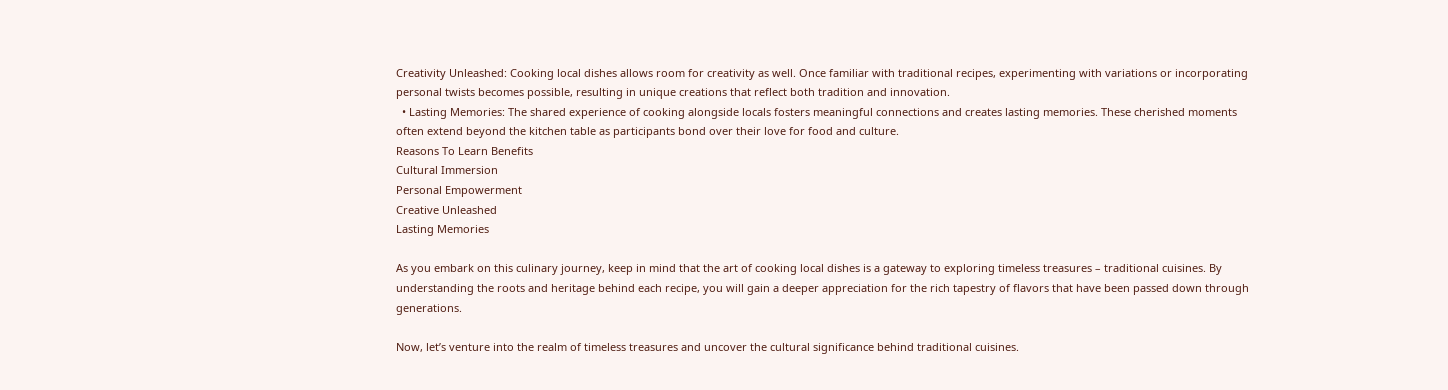Creativity Unleashed: Cooking local dishes allows room for creativity as well. Once familiar with traditional recipes, experimenting with variations or incorporating personal twists becomes possible, resulting in unique creations that reflect both tradition and innovation.
  • Lasting Memories: The shared experience of cooking alongside locals fosters meaningful connections and creates lasting memories. These cherished moments often extend beyond the kitchen table as participants bond over their love for food and culture.
Reasons To Learn Benefits
Cultural Immersion
Personal Empowerment
Creative Unleashed
Lasting Memories

As you embark on this culinary journey, keep in mind that the art of cooking local dishes is a gateway to exploring timeless treasures – traditional cuisines. By understanding the roots and heritage behind each recipe, you will gain a deeper appreciation for the rich tapestry of flavors that have been passed down through generations.

Now, let’s venture into the realm of timeless treasures and uncover the cultural significance behind traditional cuisines.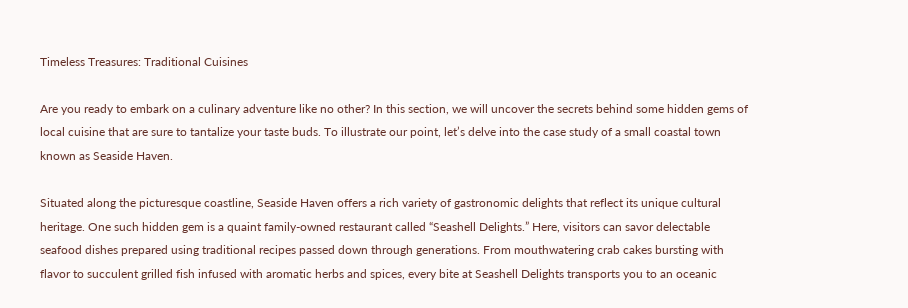Timeless Treasures: Traditional Cuisines

Are you ready to embark on a culinary adventure like no other? In this section, we will uncover the secrets behind some hidden gems of local cuisine that are sure to tantalize your taste buds. To illustrate our point, let’s delve into the case study of a small coastal town known as Seaside Haven.

Situated along the picturesque coastline, Seaside Haven offers a rich variety of gastronomic delights that reflect its unique cultural heritage. One such hidden gem is a quaint family-owned restaurant called “Seashell Delights.” Here, visitors can savor delectable seafood dishes prepared using traditional recipes passed down through generations. From mouthwatering crab cakes bursting with flavor to succulent grilled fish infused with aromatic herbs and spices, every bite at Seashell Delights transports you to an oceanic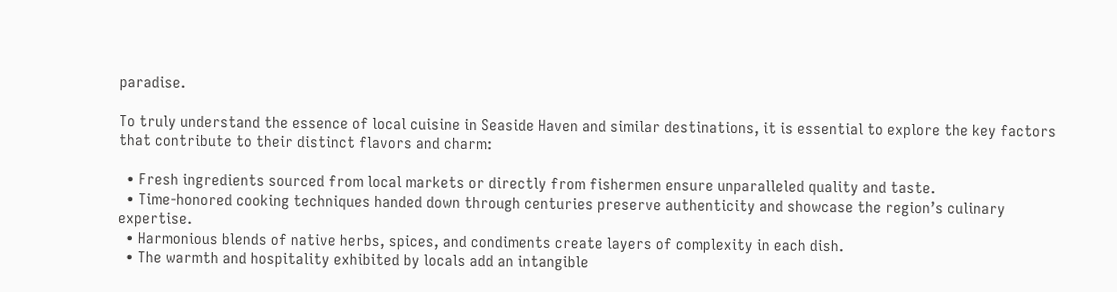paradise.

To truly understand the essence of local cuisine in Seaside Haven and similar destinations, it is essential to explore the key factors that contribute to their distinct flavors and charm:

  • Fresh ingredients sourced from local markets or directly from fishermen ensure unparalleled quality and taste.
  • Time-honored cooking techniques handed down through centuries preserve authenticity and showcase the region’s culinary expertise.
  • Harmonious blends of native herbs, spices, and condiments create layers of complexity in each dish.
  • The warmth and hospitality exhibited by locals add an intangible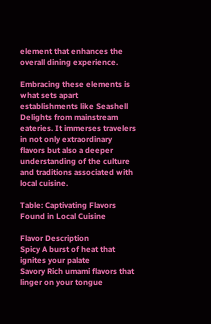element that enhances the overall dining experience.

Embracing these elements is what sets apart establishments like Seashell Delights from mainstream eateries. It immerses travelers in not only extraordinary flavors but also a deeper understanding of the culture and traditions associated with local cuisine.

Table: Captivating Flavors Found in Local Cuisine

Flavor Description
Spicy A burst of heat that ignites your palate
Savory Rich umami flavors that linger on your tongue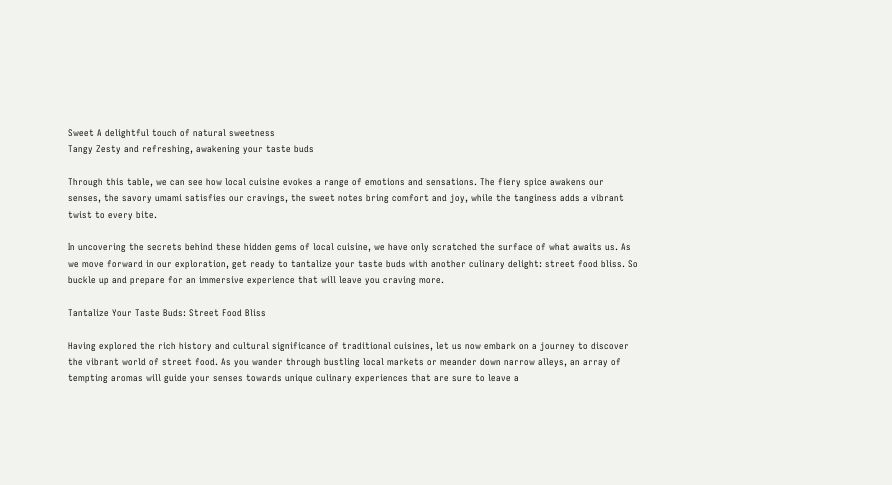Sweet A delightful touch of natural sweetness
Tangy Zesty and refreshing, awakening your taste buds

Through this table, we can see how local cuisine evokes a range of emotions and sensations. The fiery spice awakens our senses, the savory umami satisfies our cravings, the sweet notes bring comfort and joy, while the tanginess adds a vibrant twist to every bite.

In uncovering the secrets behind these hidden gems of local cuisine, we have only scratched the surface of what awaits us. As we move forward in our exploration, get ready to tantalize your taste buds with another culinary delight: street food bliss. So buckle up and prepare for an immersive experience that will leave you craving more.

Tantalize Your Taste Buds: Street Food Bliss

Having explored the rich history and cultural significance of traditional cuisines, let us now embark on a journey to discover the vibrant world of street food. As you wander through bustling local markets or meander down narrow alleys, an array of tempting aromas will guide your senses towards unique culinary experiences that are sure to leave a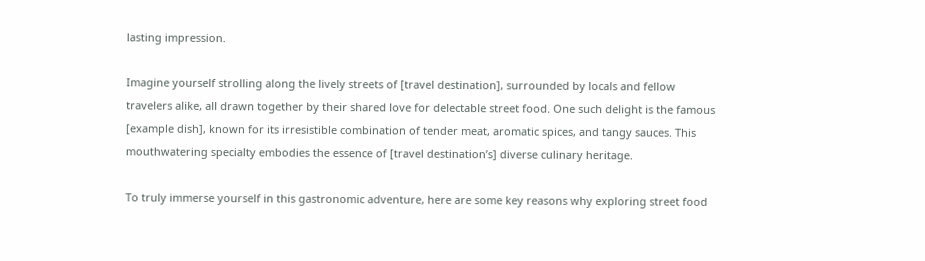lasting impression.

Imagine yourself strolling along the lively streets of [travel destination], surrounded by locals and fellow travelers alike, all drawn together by their shared love for delectable street food. One such delight is the famous [example dish], known for its irresistible combination of tender meat, aromatic spices, and tangy sauces. This mouthwatering specialty embodies the essence of [travel destination’s] diverse culinary heritage.

To truly immerse yourself in this gastronomic adventure, here are some key reasons why exploring street food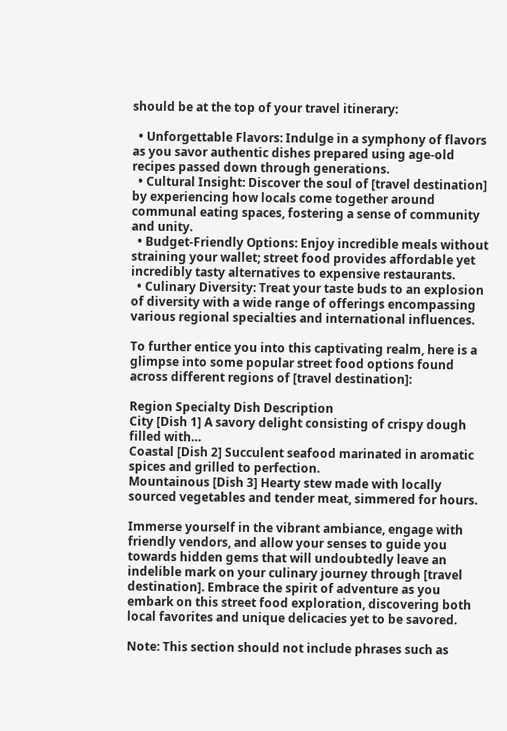should be at the top of your travel itinerary:

  • Unforgettable Flavors: Indulge in a symphony of flavors as you savor authentic dishes prepared using age-old recipes passed down through generations.
  • Cultural Insight: Discover the soul of [travel destination] by experiencing how locals come together around communal eating spaces, fostering a sense of community and unity.
  • Budget-Friendly Options: Enjoy incredible meals without straining your wallet; street food provides affordable yet incredibly tasty alternatives to expensive restaurants.
  • Culinary Diversity: Treat your taste buds to an explosion of diversity with a wide range of offerings encompassing various regional specialties and international influences.

To further entice you into this captivating realm, here is a glimpse into some popular street food options found across different regions of [travel destination]:

Region Specialty Dish Description
City [Dish 1] A savory delight consisting of crispy dough filled with…
Coastal [Dish 2] Succulent seafood marinated in aromatic spices and grilled to perfection.
Mountainous [Dish 3] Hearty stew made with locally sourced vegetables and tender meat, simmered for hours.

Immerse yourself in the vibrant ambiance, engage with friendly vendors, and allow your senses to guide you towards hidden gems that will undoubtedly leave an indelible mark on your culinary journey through [travel destination]. Embrace the spirit of adventure as you embark on this street food exploration, discovering both local favorites and unique delicacies yet to be savored.

Note: This section should not include phrases such as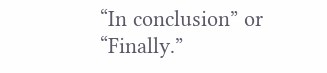“In conclusion” or “Finally.”